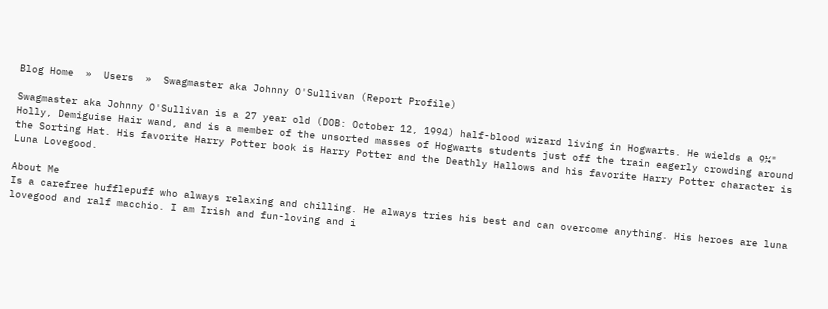Blog Home  »  Users  »  Swagmaster aka Johnny O'Sullivan (Report Profile)

Swagmaster aka Johnny O'Sullivan is a 27 year old (DOB: October 12, 1994) half-blood wizard living in Hogwarts. He wields a 9¼" Holly, Demiguise Hair wand, and is a member of the unsorted masses of Hogwarts students just off the train eagerly crowding around the Sorting Hat. His favorite Harry Potter book is Harry Potter and the Deathly Hallows and his favorite Harry Potter character is Luna Lovegood.

About Me
Is a carefree hufflepuff who always relaxing and chilling. He always tries his best and can overcome anything. His heroes are luna lovegood and ralf macchio. I am Irish and fun-loving and i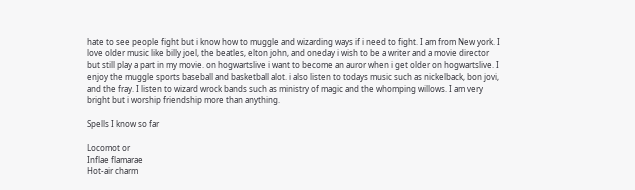hate to see people fight but i know how to muggle and wizarding ways if i need to fight. I am from New york. I love older music like billy joel, the beatles, elton john, and oneday i wish to be a writer and a movie director but still play a part in my movie. on hogwartslive i want to become an auror when i get older on hogwartslive. I enjoy the muggle sports baseball and basketball alot. i also listen to todays music such as nickelback, bon jovi, and the fray. I listen to wizard wrock bands such as ministry of magic and the whomping willows. I am very bright but i worship friendship more than anything.

Spells I know so far

Locomot or
Inflae flamarae
Hot-air charm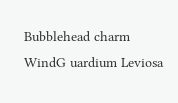Bubblehead charm
WindG uardium Leviosa